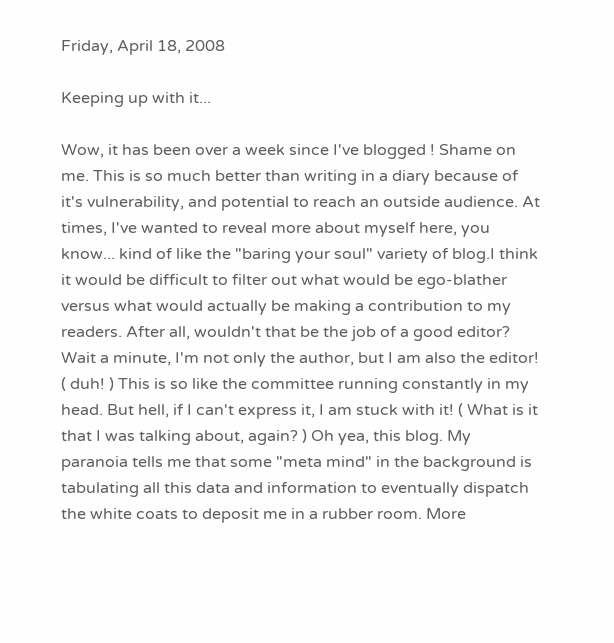Friday, April 18, 2008

Keeping up with it...

Wow, it has been over a week since I've blogged ! Shame on me. This is so much better than writing in a diary because of it's vulnerability, and potential to reach an outside audience. At times, I've wanted to reveal more about myself here, you know... kind of like the "baring your soul" variety of blog.I think it would be difficult to filter out what would be ego-blather versus what would actually be making a contribution to my readers. After all, wouldn't that be the job of a good editor? Wait a minute, I'm not only the author, but I am also the editor! ( duh! ) This is so like the committee running constantly in my head. But hell, if I can't express it, I am stuck with it! ( What is it that I was talking about, again? ) Oh yea, this blog. My paranoia tells me that some "meta mind" in the background is tabulating all this data and information to eventually dispatch the white coats to deposit me in a rubber room. More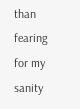than fearing for my sanity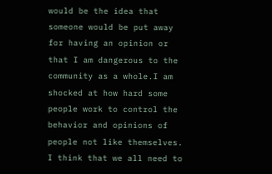would be the idea that someone would be put away for having an opinion or that I am dangerous to the community as a whole.I am shocked at how hard some people work to control the behavior and opinions of people not like themselves. I think that we all need to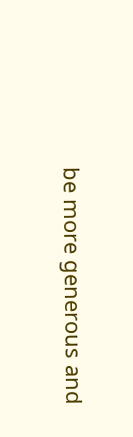be more generous and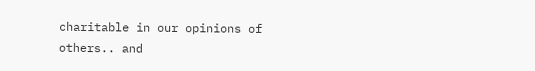charitable in our opinions of others.. and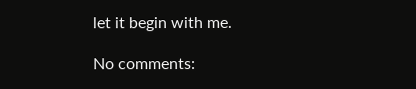let it begin with me.

No comments: